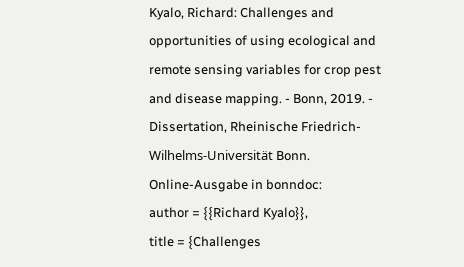Kyalo, Richard: Challenges and opportunities of using ecological and remote sensing variables for crop pest and disease mapping. - Bonn, 2019. - Dissertation, Rheinische Friedrich-Wilhelms-Universität Bonn.
Online-Ausgabe in bonndoc:
author = {{Richard Kyalo}},
title = {Challenges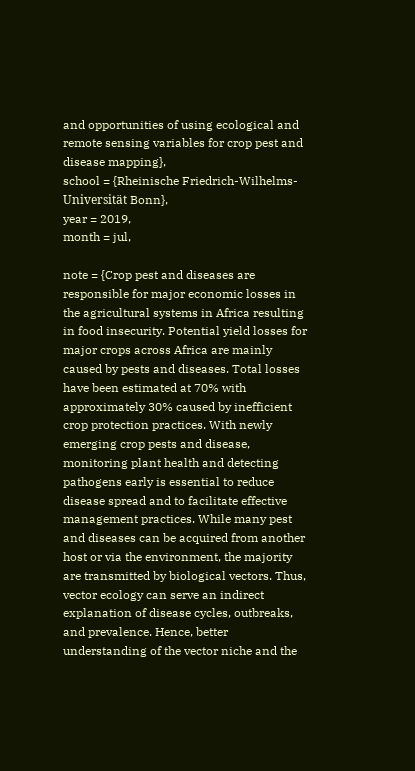and opportunities of using ecological and remote sensing variables for crop pest and disease mapping},
school = {Rheinische Friedrich-Wilhelms-Universität Bonn},
year = 2019,
month = jul,

note = {Crop pest and diseases are responsible for major economic losses in the agricultural systems in Africa resulting in food insecurity. Potential yield losses for major crops across Africa are mainly caused by pests and diseases. Total losses have been estimated at 70% with approximately 30% caused by inefficient crop protection practices. With newly emerging crop pests and disease, monitoring plant health and detecting pathogens early is essential to reduce disease spread and to facilitate effective management practices. While many pest and diseases can be acquired from another host or via the environment, the majority are transmitted by biological vectors. Thus, vector ecology can serve an indirect explanation of disease cycles, outbreaks, and prevalence. Hence, better understanding of the vector niche and the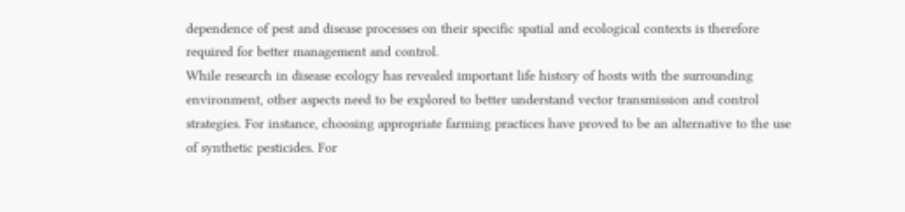dependence of pest and disease processes on their specific spatial and ecological contexts is therefore required for better management and control.
While research in disease ecology has revealed important life history of hosts with the surrounding environment, other aspects need to be explored to better understand vector transmission and control strategies. For instance, choosing appropriate farming practices have proved to be an alternative to the use of synthetic pesticides. For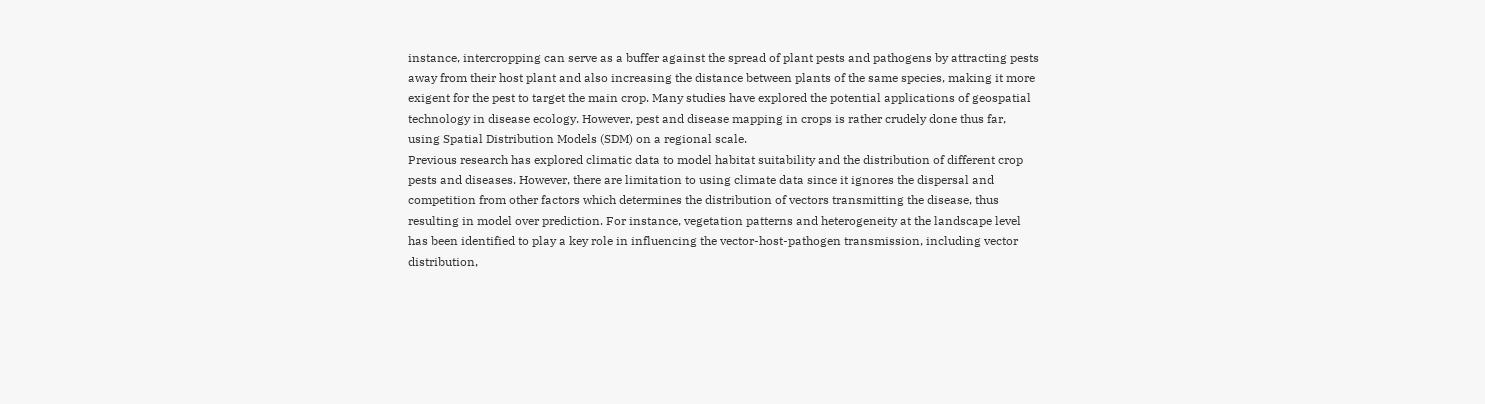instance, intercropping can serve as a buffer against the spread of plant pests and pathogens by attracting pests away from their host plant and also increasing the distance between plants of the same species, making it more exigent for the pest to target the main crop. Many studies have explored the potential applications of geospatial technology in disease ecology. However, pest and disease mapping in crops is rather crudely done thus far, using Spatial Distribution Models (SDM) on a regional scale.
Previous research has explored climatic data to model habitat suitability and the distribution of different crop pests and diseases. However, there are limitation to using climate data since it ignores the dispersal and competition from other factors which determines the distribution of vectors transmitting the disease, thus resulting in model over prediction. For instance, vegetation patterns and heterogeneity at the landscape level has been identified to play a key role in influencing the vector-host-pathogen transmission, including vector distribution,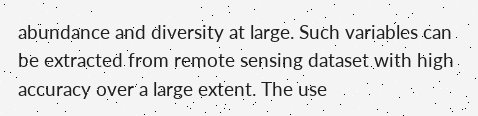abundance and diversity at large. Such variables can be extracted from remote sensing dataset with high accuracy over a large extent. The use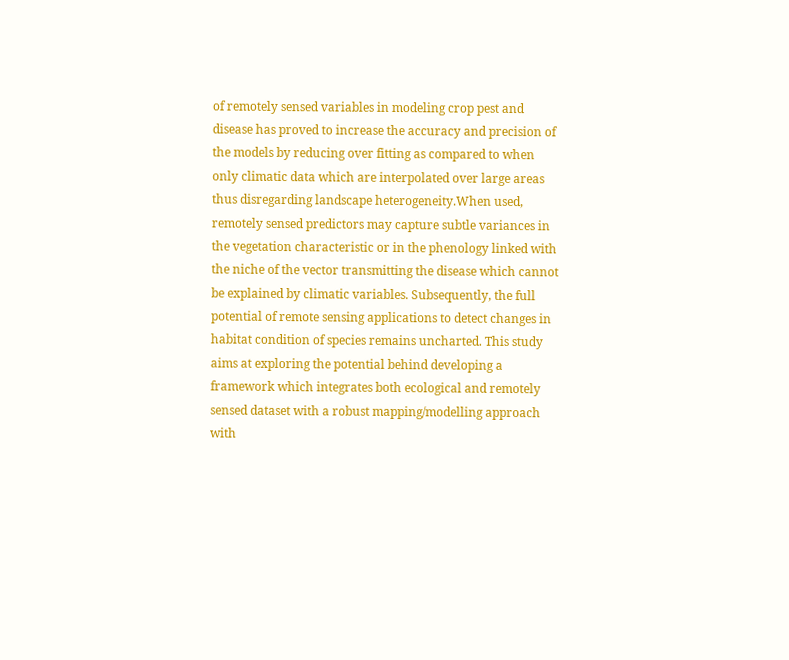of remotely sensed variables in modeling crop pest and disease has proved to increase the accuracy and precision of the models by reducing over fitting as compared to when only climatic data which are interpolated over large areas thus disregarding landscape heterogeneity.When used, remotely sensed predictors may capture subtle variances in the vegetation characteristic or in the phenology linked with the niche of the vector transmitting the disease which cannot be explained by climatic variables. Subsequently, the full potential of remote sensing applications to detect changes in habitat condition of species remains uncharted. This study aims at exploring the potential behind developing a framework which integrates both ecological and remotely sensed dataset with a robust mapping/modelling approach with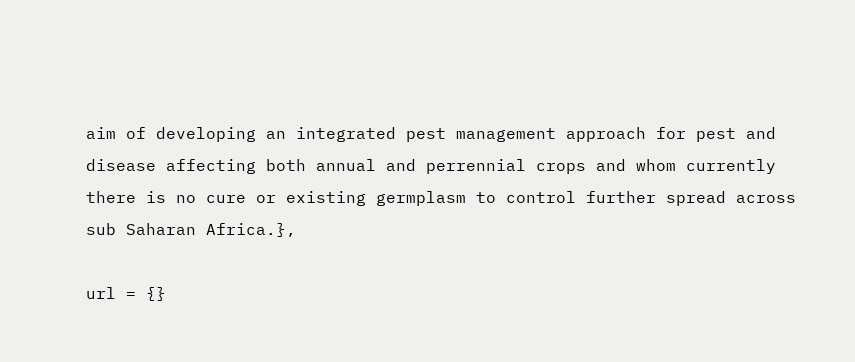aim of developing an integrated pest management approach for pest and disease affecting both annual and perrennial crops and whom currently there is no cure or existing germplasm to control further spread across sub Saharan Africa.},

url = {}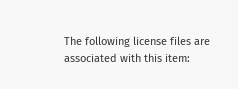The following license files are associated with this item: